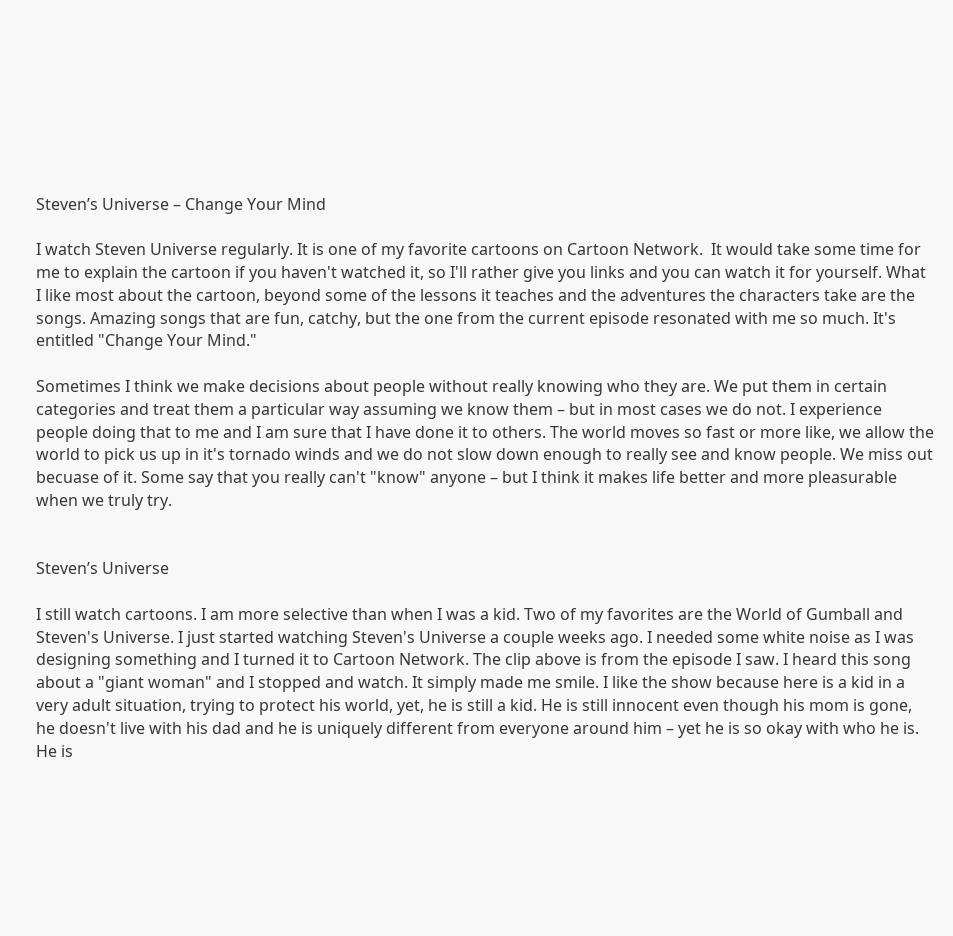Steven’s Universe – Change Your Mind

I watch Steven Universe regularly. It is one of my favorite cartoons on Cartoon Network.  It would take some time for me to explain the cartoon if you haven't watched it, so I'll rather give you links and you can watch it for yourself. What I like most about the cartoon, beyond some of the lessons it teaches and the adventures the characters take are the songs. Amazing songs that are fun, catchy, but the one from the current episode resonated with me so much. It's entitled "Change Your Mind."

Sometimes I think we make decisions about people without really knowing who they are. We put them in certain categories and treat them a particular way assuming we know them – but in most cases we do not. I experience people doing that to me and I am sure that I have done it to others. The world moves so fast or more like, we allow the world to pick us up in it's tornado winds and we do not slow down enough to really see and know people. We miss out becuase of it. Some say that you really can't "know" anyone – but I think it makes life better and more pleasurable when we truly try.


Steven’s Universe

I still watch cartoons. I am more selective than when I was a kid. Two of my favorites are the World of Gumball and Steven's Universe. I just started watching Steven's Universe a couple weeks ago. I needed some white noise as I was designing something and I turned it to Cartoon Network. The clip above is from the episode I saw. I heard this song about a "giant woman" and I stopped and watch. It simply made me smile. I like the show because here is a kid in a very adult situation, trying to protect his world, yet, he is still a kid. He is still innocent even though his mom is gone, he doesn't live with his dad and he is uniquely different from everyone around him – yet he is so okay with who he is. He is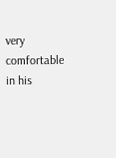very comfortable in his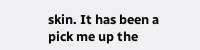skin. It has been a pick me up the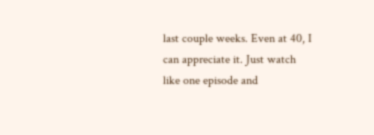last couple weeks. Even at 40, I can appreciate it. Just watch like one episode and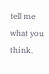tell me what you think.